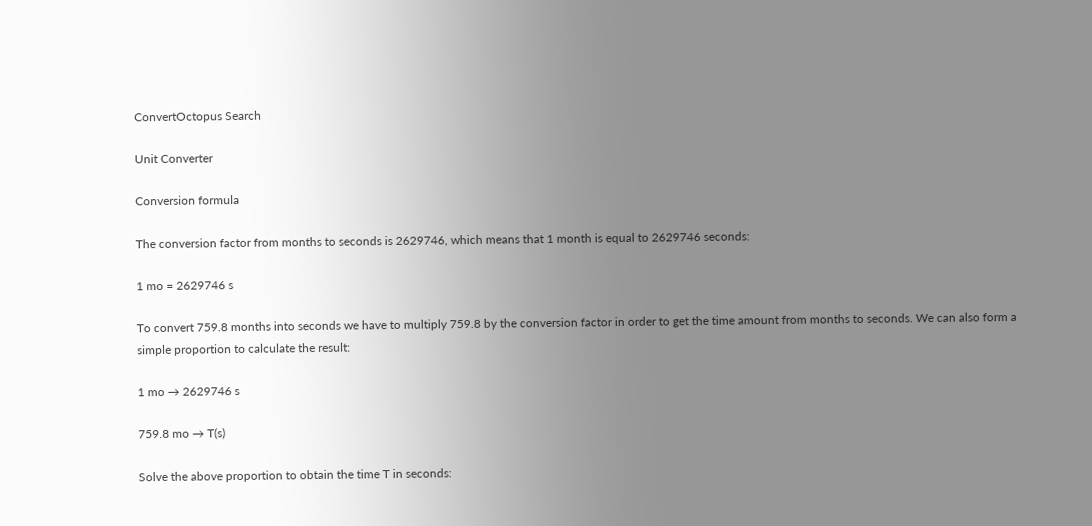ConvertOctopus Search

Unit Converter

Conversion formula

The conversion factor from months to seconds is 2629746, which means that 1 month is equal to 2629746 seconds:

1 mo = 2629746 s

To convert 759.8 months into seconds we have to multiply 759.8 by the conversion factor in order to get the time amount from months to seconds. We can also form a simple proportion to calculate the result:

1 mo → 2629746 s

759.8 mo → T(s)

Solve the above proportion to obtain the time T in seconds: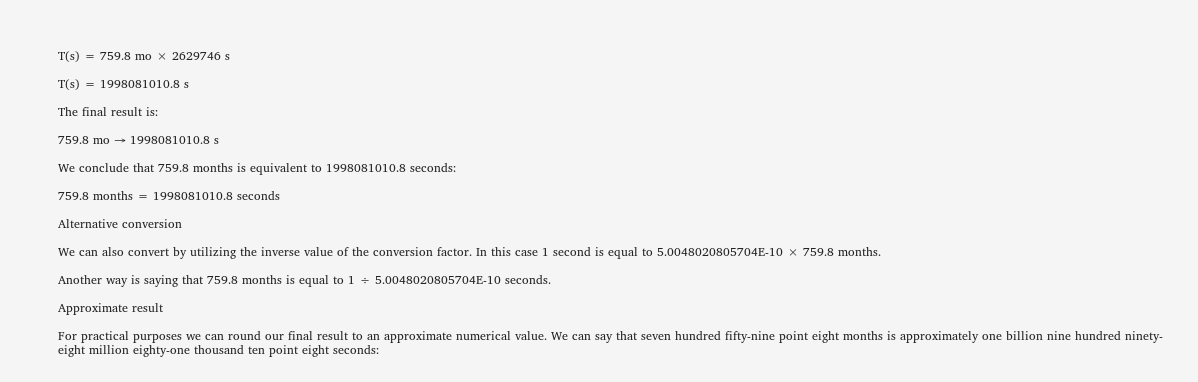T(s) = 759.8 mo × 2629746 s

T(s) = 1998081010.8 s

The final result is:

759.8 mo → 1998081010.8 s

We conclude that 759.8 months is equivalent to 1998081010.8 seconds:

759.8 months = 1998081010.8 seconds

Alternative conversion

We can also convert by utilizing the inverse value of the conversion factor. In this case 1 second is equal to 5.0048020805704E-10 × 759.8 months.

Another way is saying that 759.8 months is equal to 1 ÷ 5.0048020805704E-10 seconds.

Approximate result

For practical purposes we can round our final result to an approximate numerical value. We can say that seven hundred fifty-nine point eight months is approximately one billion nine hundred ninety-eight million eighty-one thousand ten point eight seconds: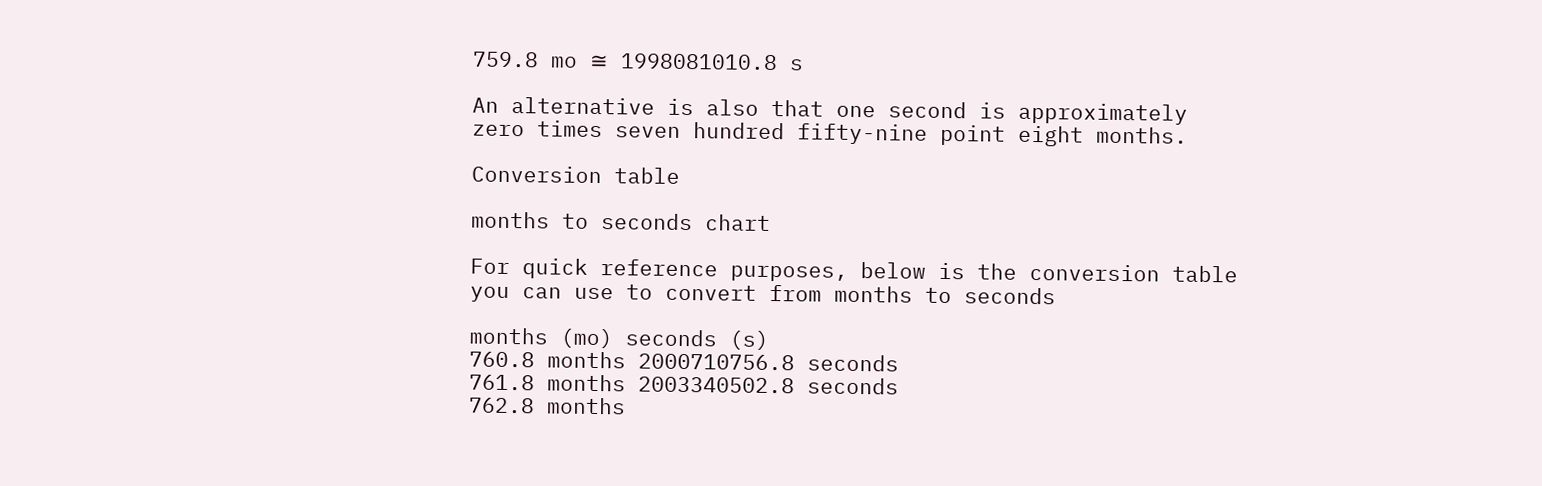759.8 mo ≅ 1998081010.8 s

An alternative is also that one second is approximately zero times seven hundred fifty-nine point eight months.

Conversion table

months to seconds chart

For quick reference purposes, below is the conversion table you can use to convert from months to seconds

months (mo) seconds (s)
760.8 months 2000710756.8 seconds
761.8 months 2003340502.8 seconds
762.8 months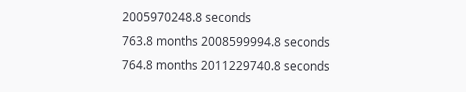2005970248.8 seconds
763.8 months 2008599994.8 seconds
764.8 months 2011229740.8 seconds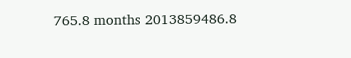765.8 months 2013859486.8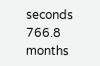seconds
766.8 months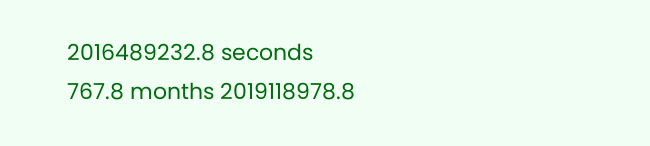2016489232.8 seconds
767.8 months 2019118978.8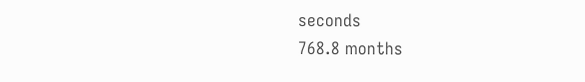seconds
768.8 months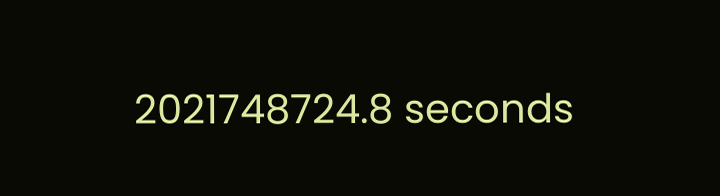2021748724.8 seconds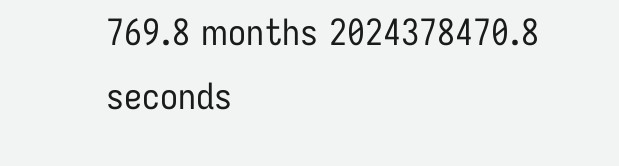769.8 months 2024378470.8 seconds